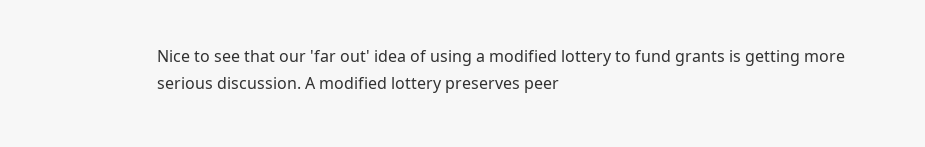Nice to see that our 'far out' idea of using a modified lottery to fund grants is getting more serious discussion. A modified lottery preserves peer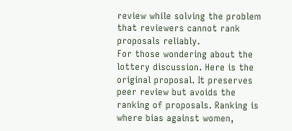review while solving the problem that reviewers cannot rank proposals reliably.
For those wondering about the lottery discussion. Here is the original proposal. It preserves peer review but avoids the ranking of proposals. Ranking is where bias against women,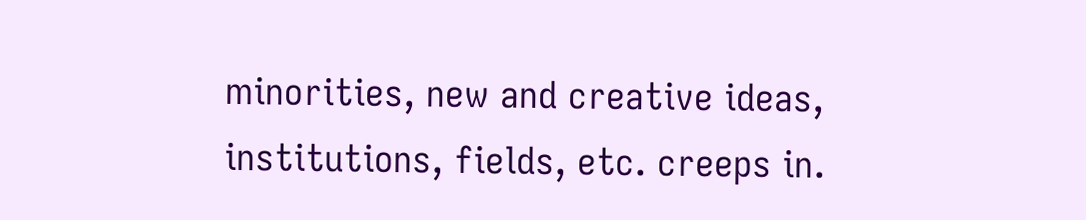minorities, new and creative ideas, institutions, fields, etc. creeps in.